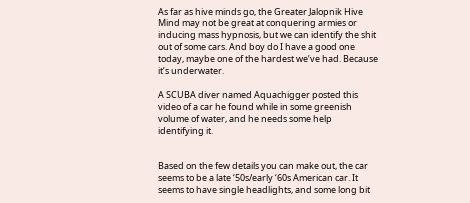As far as hive minds go, the Greater Jalopnik Hive Mind may not be great at conquering armies or inducing mass hypnosis, but we can identify the shit out of some cars. And boy do I have a good one today, maybe one of the hardest we’ve had. Because it’s underwater.

A SCUBA diver named Aquachigger posted this video of a car he found while in some greenish volume of water, and he needs some help identifying it.


Based on the few details you can make out, the car seems to be a late ‘50s/early ‘60s American car. It seems to have single headlights, and some long bit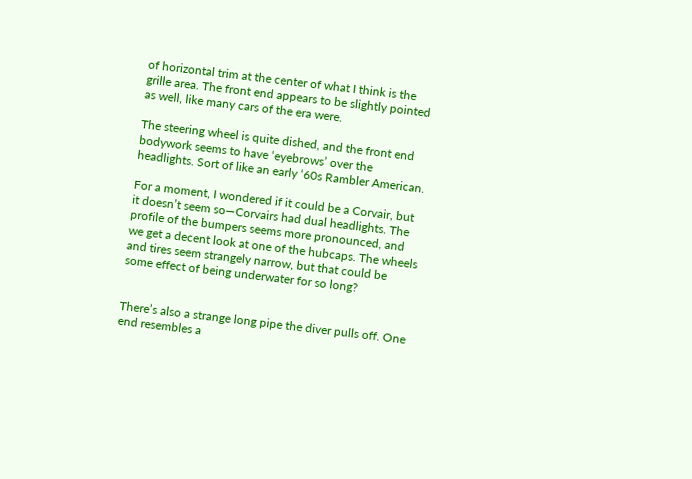of horizontal trim at the center of what I think is the grille area. The front end appears to be slightly pointed as well, like many cars of the era were.

The steering wheel is quite dished, and the front end bodywork seems to have ‘eyebrows’ over the headlights. Sort of like an early ‘60s Rambler American.

For a moment, I wondered if it could be a Corvair, but it doesn’t seem so—Corvairs had dual headlights. The profile of the bumpers seems more pronounced, and we get a decent look at one of the hubcaps. The wheels and tires seem strangely narrow, but that could be some effect of being underwater for so long?


There’s also a strange long pipe the diver pulls off. One end resembles a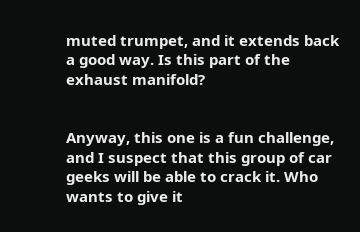muted trumpet, and it extends back a good way. Is this part of the exhaust manifold?


Anyway, this one is a fun challenge, and I suspect that this group of car geeks will be able to crack it. Who wants to give it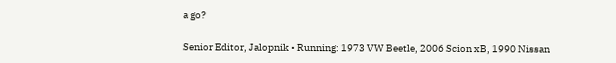a go?

Senior Editor, Jalopnik • Running: 1973 VW Beetle, 2006 Scion xB, 1990 Nissan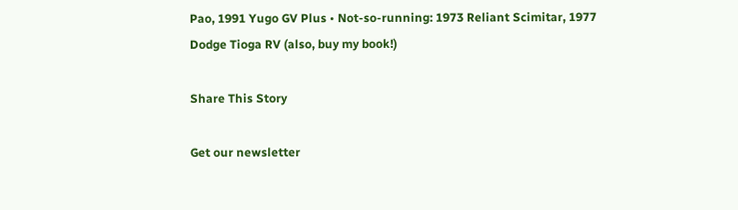Pao, 1991 Yugo GV Plus • Not-so-running: 1973 Reliant Scimitar, 1977 Dodge Tioga RV (also, buy my book!)

Share This Story

Get our newsletter